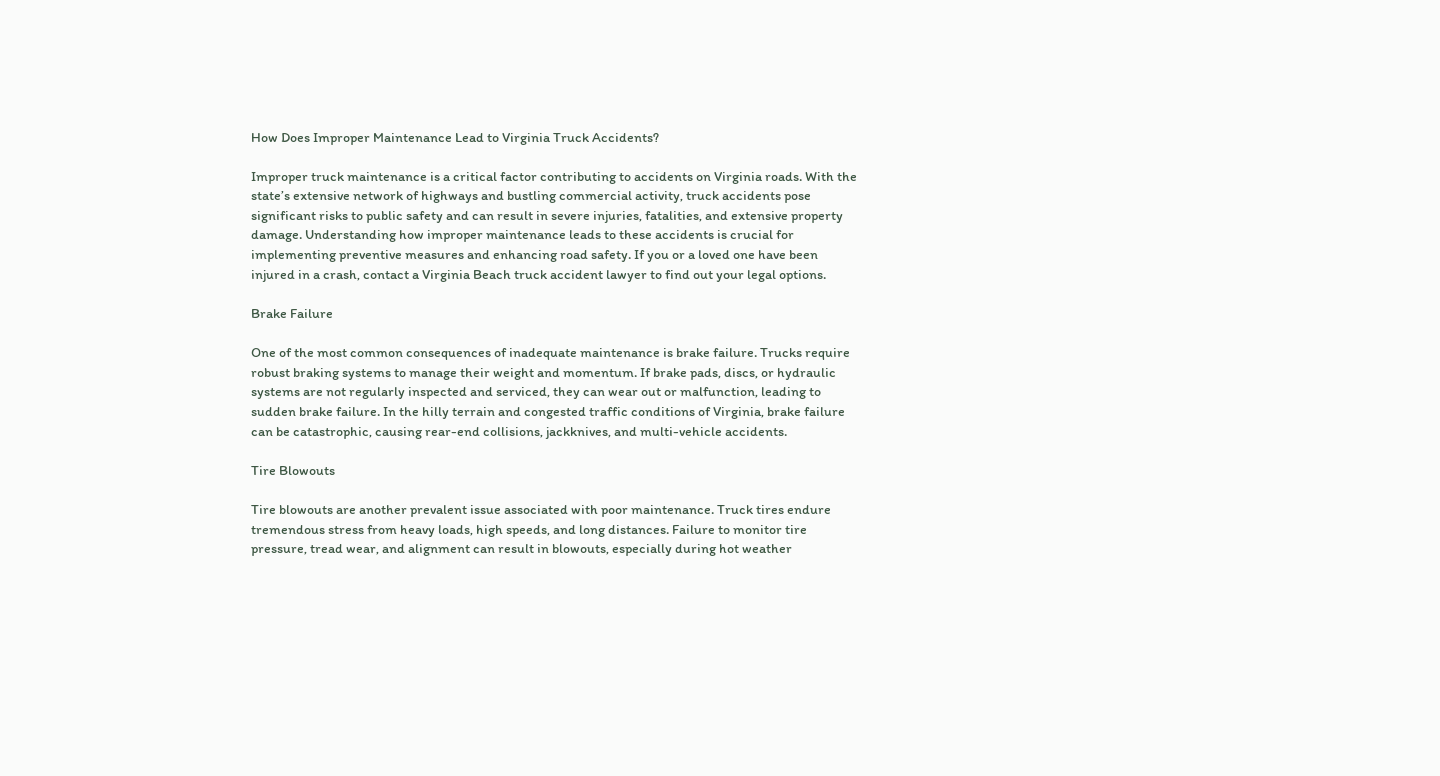How Does Improper Maintenance Lead to Virginia Truck Accidents?

Improper truck maintenance is a critical factor contributing to accidents on Virginia roads. With the state’s extensive network of highways and bustling commercial activity, truck accidents pose significant risks to public safety and can result in severe injuries, fatalities, and extensive property damage. Understanding how improper maintenance leads to these accidents is crucial for implementing preventive measures and enhancing road safety. If you or a loved one have been injured in a crash, contact a Virginia Beach truck accident lawyer to find out your legal options.

Brake Failure

One of the most common consequences of inadequate maintenance is brake failure. Trucks require robust braking systems to manage their weight and momentum. If brake pads, discs, or hydraulic systems are not regularly inspected and serviced, they can wear out or malfunction, leading to sudden brake failure. In the hilly terrain and congested traffic conditions of Virginia, brake failure can be catastrophic, causing rear-end collisions, jackknives, and multi-vehicle accidents.

Tire Blowouts

Tire blowouts are another prevalent issue associated with poor maintenance. Truck tires endure tremendous stress from heavy loads, high speeds, and long distances. Failure to monitor tire pressure, tread wear, and alignment can result in blowouts, especially during hot weather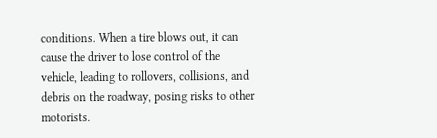conditions. When a tire blows out, it can cause the driver to lose control of the vehicle, leading to rollovers, collisions, and debris on the roadway, posing risks to other motorists.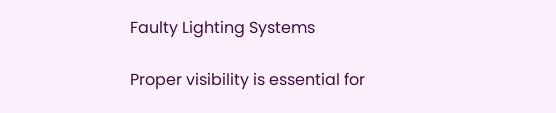Faulty Lighting Systems

Proper visibility is essential for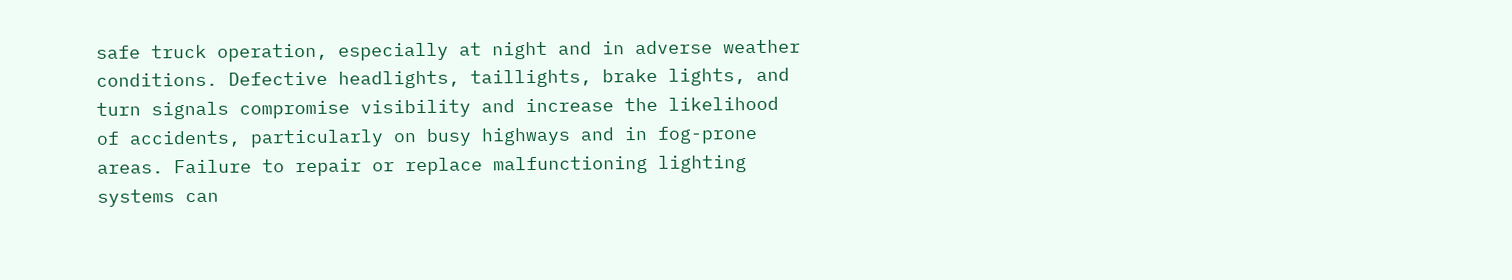safe truck operation, especially at night and in adverse weather conditions. Defective headlights, taillights, brake lights, and turn signals compromise visibility and increase the likelihood of accidents, particularly on busy highways and in fog-prone areas. Failure to repair or replace malfunctioning lighting systems can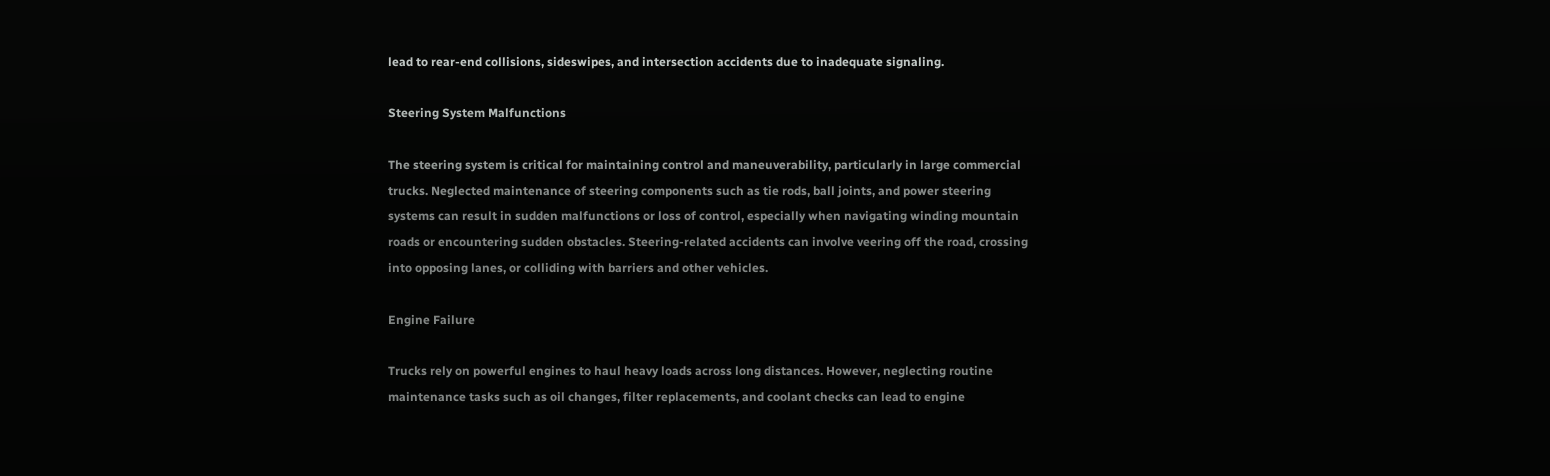lead to rear-end collisions, sideswipes, and intersection accidents due to inadequate signaling.

Steering System Malfunctions

The steering system is critical for maintaining control and maneuverability, particularly in large commercial trucks. Neglected maintenance of steering components such as tie rods, ball joints, and power steering systems can result in sudden malfunctions or loss of control, especially when navigating winding mountain roads or encountering sudden obstacles. Steering-related accidents can involve veering off the road, crossing into opposing lanes, or colliding with barriers and other vehicles.

Engine Failure

Trucks rely on powerful engines to haul heavy loads across long distances. However, neglecting routine maintenance tasks such as oil changes, filter replacements, and coolant checks can lead to engine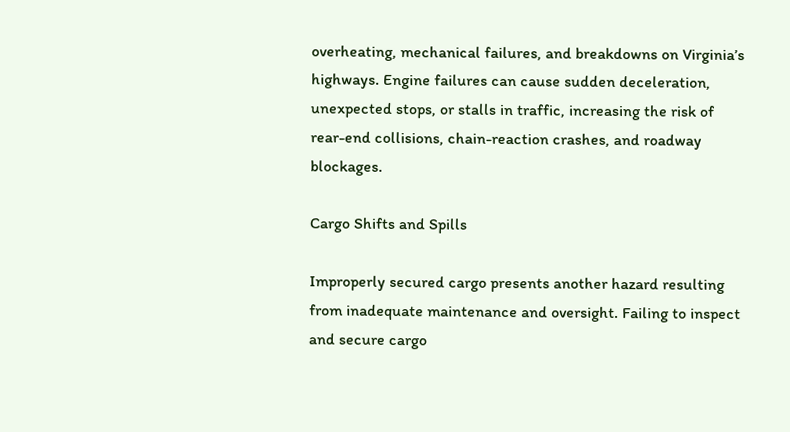overheating, mechanical failures, and breakdowns on Virginia’s highways. Engine failures can cause sudden deceleration, unexpected stops, or stalls in traffic, increasing the risk of rear-end collisions, chain-reaction crashes, and roadway blockages.

Cargo Shifts and Spills

Improperly secured cargo presents another hazard resulting from inadequate maintenance and oversight. Failing to inspect and secure cargo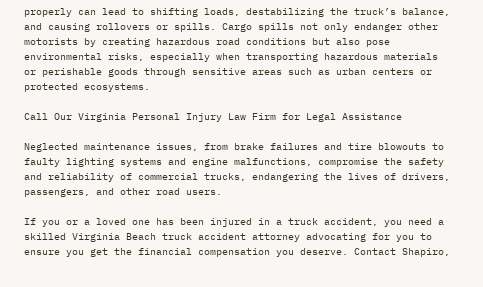properly can lead to shifting loads, destabilizing the truck’s balance, and causing rollovers or spills. Cargo spills not only endanger other motorists by creating hazardous road conditions but also pose environmental risks, especially when transporting hazardous materials or perishable goods through sensitive areas such as urban centers or protected ecosystems.

Call Our Virginia Personal Injury Law Firm for Legal Assistance

Neglected maintenance issues, from brake failures and tire blowouts to faulty lighting systems and engine malfunctions, compromise the safety and reliability of commercial trucks, endangering the lives of drivers, passengers, and other road users.

If you or a loved one has been injured in a truck accident, you need a skilled Virginia Beach truck accident attorney advocating for you to ensure you get the financial compensation you deserve. Contact Shapiro,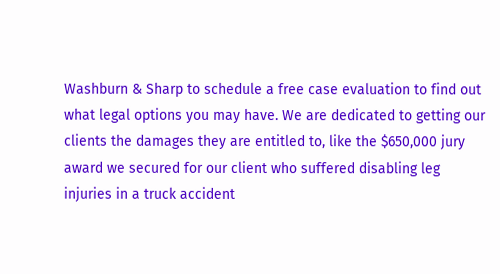Washburn & Sharp to schedule a free case evaluation to find out what legal options you may have. We are dedicated to getting our clients the damages they are entitled to, like the $650,000 jury award we secured for our client who suffered disabling leg injuries in a truck accident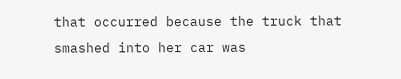that occurred because the truck that smashed into her car was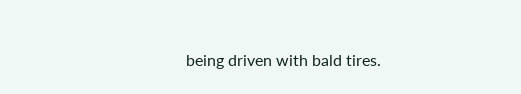being driven with bald tires.